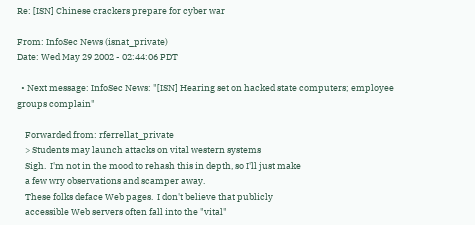Re: [ISN] Chinese crackers prepare for cyber war

From: InfoSec News (isnat_private)
Date: Wed May 29 2002 - 02:44:06 PDT

  • Next message: InfoSec News: "[ISN] Hearing set on hacked state computers; employee groups complain"

    Forwarded from: rferrellat_private
    > Students may launch attacks on vital western systems
    Sigh.  I'm not in the mood to rehash this in depth, so I'll just make
    a few wry observations and scamper away.
    These folks deface Web pages.  I don't believe that publicly
    accessible Web servers often fall into the "vital"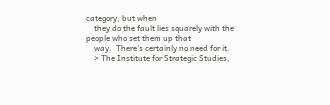category, but when
    they do the fault lies squarely with the people who set them up that
    way.  There's certainly no need for it.
    > The Institute for Strategic Studies,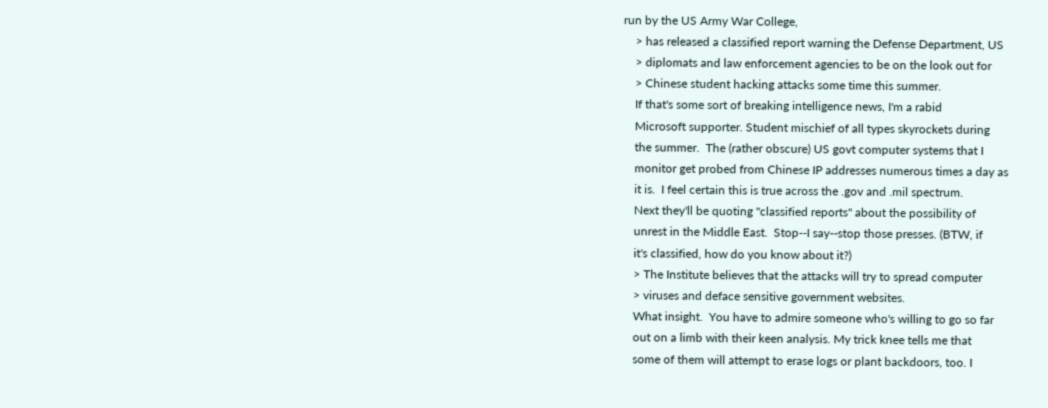run by the US Army War College,
    > has released a classified report warning the Defense Department, US
    > diplomats and law enforcement agencies to be on the look out for
    > Chinese student hacking attacks some time this summer.
    If that's some sort of breaking intelligence news, I'm a rabid
    Microsoft supporter. Student mischief of all types skyrockets during
    the summer.  The (rather obscure) US govt computer systems that I
    monitor get probed from Chinese IP addresses numerous times a day as
    it is.  I feel certain this is true across the .gov and .mil spectrum.
    Next they'll be quoting "classified reports" about the possibility of
    unrest in the Middle East.  Stop--I say--stop those presses. (BTW, if
    it's classified, how do you know about it?)
    > The Institute believes that the attacks will try to spread computer
    > viruses and deface sensitive government websites.
    What insight.  You have to admire someone who's willing to go so far
    out on a limb with their keen analysis. My trick knee tells me that
    some of them will attempt to erase logs or plant backdoors, too. I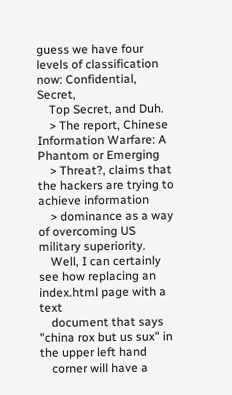guess we have four levels of classification now: Confidential, Secret,
    Top Secret, and Duh.
    > The report, Chinese Information Warfare: A Phantom or Emerging
    > Threat?, claims that the hackers are trying to achieve information
    > dominance as a way of overcoming US military superiority.
    Well, I can certainly see how replacing an index.html page with a text
    document that says "china rox but us sux" in the upper left hand
    corner will have a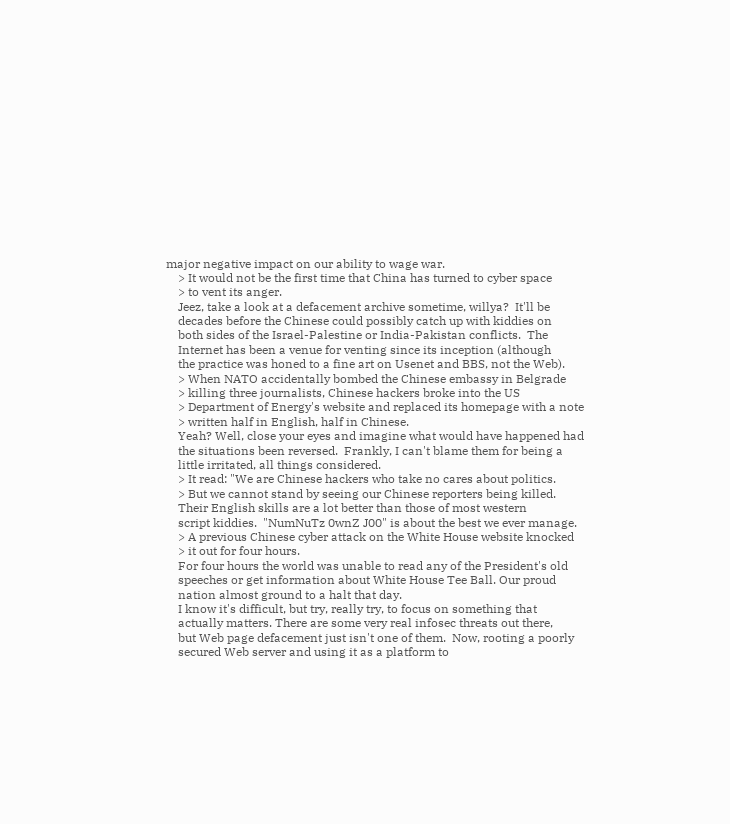major negative impact on our ability to wage war.
    > It would not be the first time that China has turned to cyber space
    > to vent its anger.
    Jeez, take a look at a defacement archive sometime, willya?  It'll be
    decades before the Chinese could possibly catch up with kiddies on
    both sides of the Israel-Palestine or India-Pakistan conflicts.  The
    Internet has been a venue for venting since its inception (although
    the practice was honed to a fine art on Usenet and BBS, not the Web).
    > When NATO accidentally bombed the Chinese embassy in Belgrade
    > killing three journalists, Chinese hackers broke into the US
    > Department of Energy's website and replaced its homepage with a note
    > written half in English, half in Chinese.
    Yeah? Well, close your eyes and imagine what would have happened had
    the situations been reversed.  Frankly, I can't blame them for being a
    little irritated, all things considered.
    > It read: "We are Chinese hackers who take no cares about politics.
    > But we cannot stand by seeing our Chinese reporters being killed.
    Their English skills are a lot better than those of most western
    script kiddies.  "NumNuTz 0wnZ J00" is about the best we ever manage.
    > A previous Chinese cyber attack on the White House website knocked
    > it out for four hours.
    For four hours the world was unable to read any of the President's old
    speeches or get information about White House Tee Ball. Our proud
    nation almost ground to a halt that day.
    I know it's difficult, but try, really try, to focus on something that
    actually matters. There are some very real infosec threats out there,
    but Web page defacement just isn't one of them.  Now, rooting a poorly
    secured Web server and using it as a platform to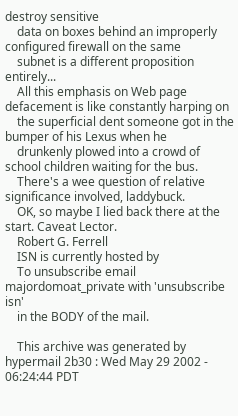destroy sensitive
    data on boxes behind an improperly configured firewall on the same
    subnet is a different proposition entirely...
    All this emphasis on Web page defacement is like constantly harping on
    the superficial dent someone got in the bumper of his Lexus when he
    drunkenly plowed into a crowd of school children waiting for the bus.
    There's a wee question of relative significance involved, laddybuck.
    OK, so maybe I lied back there at the start. Caveat Lector.
    Robert G. Ferrell
    ISN is currently hosted by
    To unsubscribe email majordomoat_private with 'unsubscribe isn'
    in the BODY of the mail.

    This archive was generated by hypermail 2b30 : Wed May 29 2002 - 06:24:44 PDT